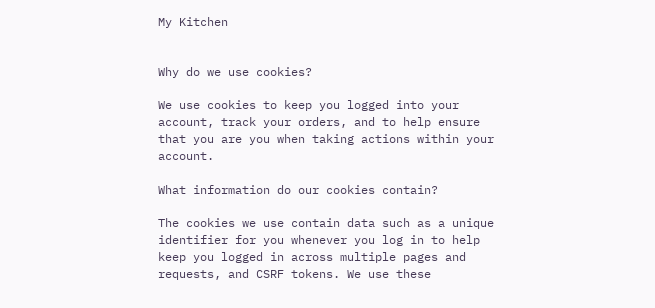My Kitchen


Why do we use cookies?

We use cookies to keep you logged into your account, track your orders, and to help ensure that you are you when taking actions within your account.

What information do our cookies contain?

The cookies we use contain data such as a unique identifier for you whenever you log in to help keep you logged in across multiple pages and requests, and CSRF tokens. We use these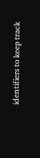identifiers to keep track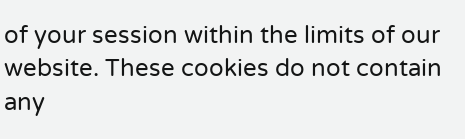of your session within the limits of our website. These cookies do not contain any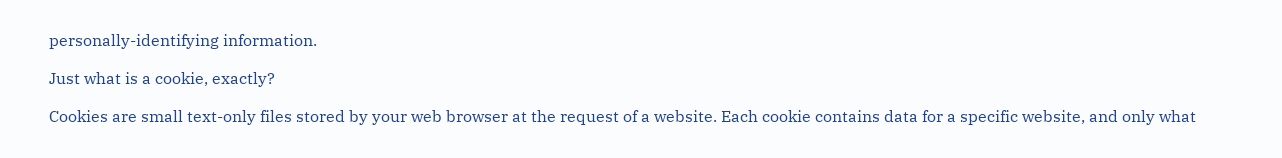personally-identifying information.

Just what is a cookie, exactly?

Cookies are small text-only files stored by your web browser at the request of a website. Each cookie contains data for a specific website, and only what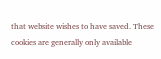that website wishes to have saved. These cookies are generally only available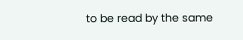to be read by the same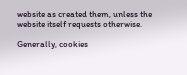website as created them, unless the website itself requests otherwise.

Generally, cookies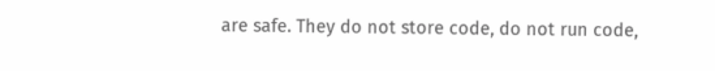are safe. They do not store code, do not run code,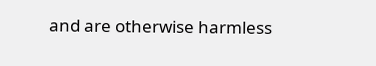and are otherwise harmless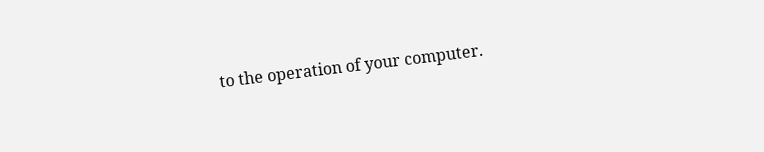to the operation of your computer.